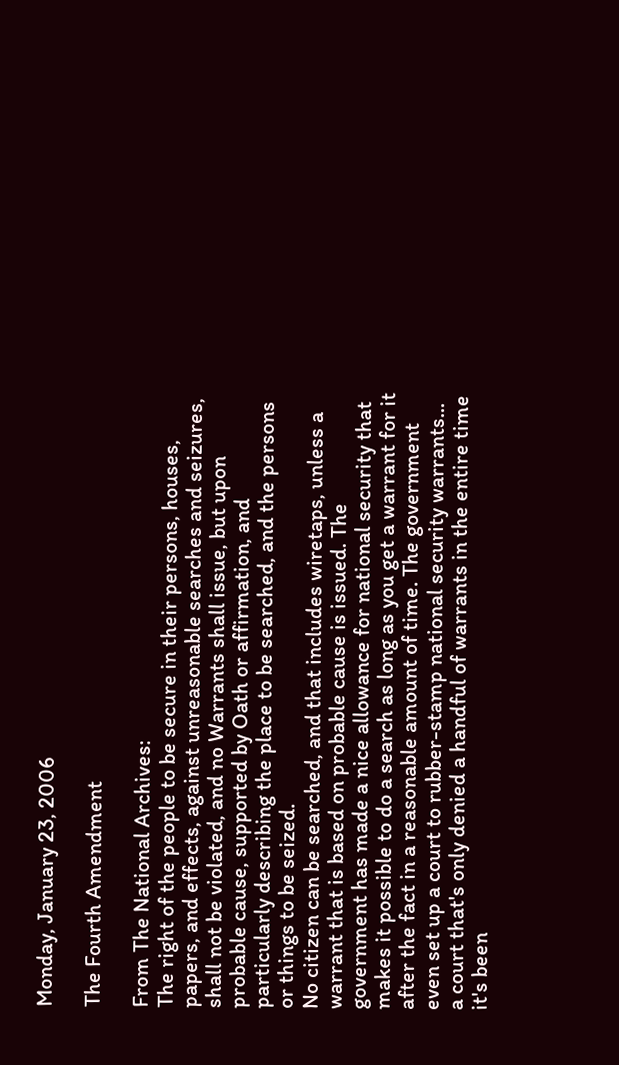Monday, January 23, 2006

The Fourth Amendment

From The National Archives:
The right of the people to be secure in their persons, houses, papers, and effects, against unreasonable searches and seizures, shall not be violated, and no Warrants shall issue, but upon probable cause, supported by Oath or affirmation, and particularly describing the place to be searched, and the persons or things to be seized.
No citizen can be searched, and that includes wiretaps, unless a warrant that is based on probable cause is issued. The government has made a nice allowance for national security that makes it possible to do a search as long as you get a warrant for it after the fact in a reasonable amount of time. The government even set up a court to rubber-stamp national security warrants... a court that's only denied a handful of warrants in the entire time it's been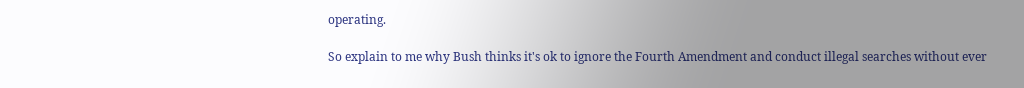operating.

So explain to me why Bush thinks it's ok to ignore the Fourth Amendment and conduct illegal searches without ever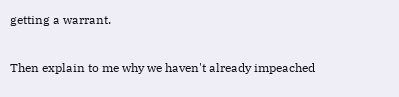getting a warrant.

Then explain to me why we haven't already impeached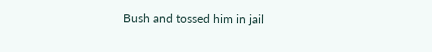Bush and tossed him in jail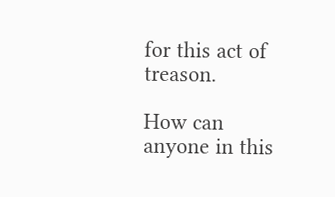for this act of treason.

How can anyone in this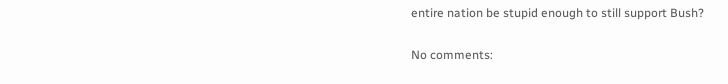entire nation be stupid enough to still support Bush?

No comments: